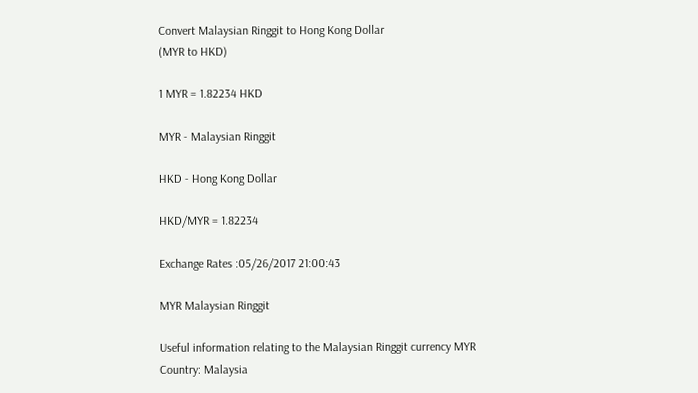Convert Malaysian Ringgit to Hong Kong Dollar
(MYR to HKD)

1 MYR = 1.82234 HKD

MYR - Malaysian Ringgit

HKD - Hong Kong Dollar

HKD/MYR = 1.82234

Exchange Rates :05/26/2017 21:00:43

MYR Malaysian Ringgit

Useful information relating to the Malaysian Ringgit currency MYR
Country: Malaysia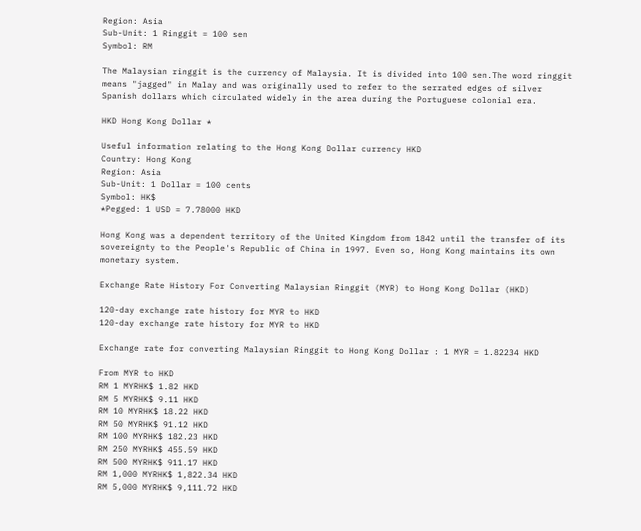Region: Asia
Sub-Unit: 1 Ringgit = 100 sen
Symbol: RM

The Malaysian ringgit is the currency of Malaysia. It is divided into 100 sen.The word ringgit means "jagged" in Malay and was originally used to refer to the serrated edges of silver Spanish dollars which circulated widely in the area during the Portuguese colonial era.

HKD Hong Kong Dollar *

Useful information relating to the Hong Kong Dollar currency HKD
Country: Hong Kong
Region: Asia
Sub-Unit: 1 Dollar = 100 cents
Symbol: HK$
*Pegged: 1 USD = 7.78000 HKD

Hong Kong was a dependent territory of the United Kingdom from 1842 until the transfer of its sovereignty to the People's Republic of China in 1997. Even so, Hong Kong maintains its own monetary system.

Exchange Rate History For Converting Malaysian Ringgit (MYR) to Hong Kong Dollar (HKD)

120-day exchange rate history for MYR to HKD
120-day exchange rate history for MYR to HKD

Exchange rate for converting Malaysian Ringgit to Hong Kong Dollar : 1 MYR = 1.82234 HKD

From MYR to HKD
RM 1 MYRHK$ 1.82 HKD
RM 5 MYRHK$ 9.11 HKD
RM 10 MYRHK$ 18.22 HKD
RM 50 MYRHK$ 91.12 HKD
RM 100 MYRHK$ 182.23 HKD
RM 250 MYRHK$ 455.59 HKD
RM 500 MYRHK$ 911.17 HKD
RM 1,000 MYRHK$ 1,822.34 HKD
RM 5,000 MYRHK$ 9,111.72 HKD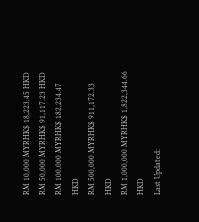RM 10,000 MYRHK$ 18,223.45 HKD
RM 50,000 MYRHK$ 91,117.23 HKD
RM 100,000 MYRHK$ 182,234.47 HKD
RM 500,000 MYRHK$ 911,172.33 HKD
RM 1,000,000 MYRHK$ 1,822,344.66 HKD
Last Updated: